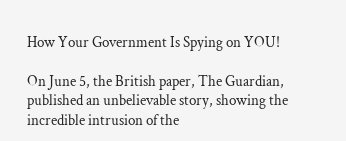How Your Government Is Spying on YOU!

On June 5, the British paper, The Guardian, published an unbelievable story, showing the incredible intrusion of the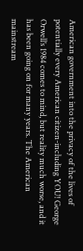American government into the privacy of the lives of potentially every American citizen-including YOU! George Orwell’s 1984 comes to mind, but reality much worse, and it has been going on for many years. The American mainstream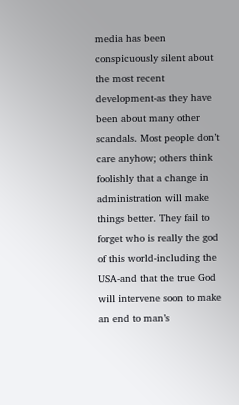media has been conspicuously silent about the most recent development-as they have been about many other scandals. Most people don’t care anyhow; others think foolishly that a change in administration will make things better. They fail to forget who is really the god of this world-including the USA-and that the true God will intervene soon to make an end to man’s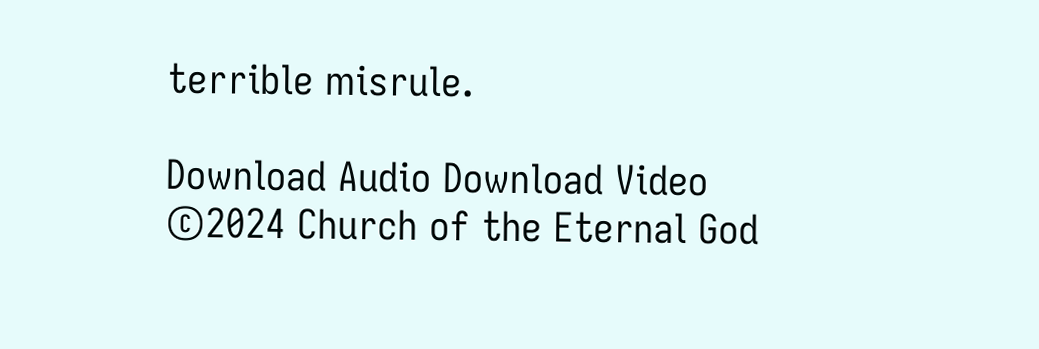terrible misrule.

Download Audio Download Video
©2024 Church of the Eternal God